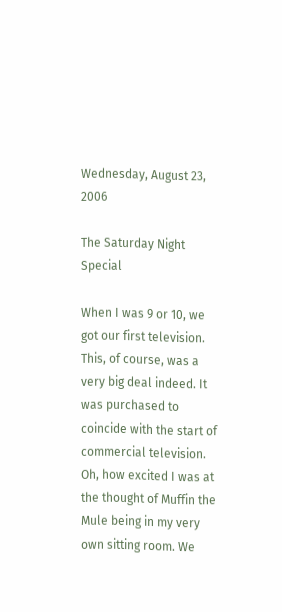Wednesday, August 23, 2006

The Saturday Night Special

When I was 9 or 10, we got our first television. This, of course, was a very big deal indeed. It was purchased to coincide with the start of commercial television. Oh, how excited I was at the thought of Muffin the Mule being in my very own sitting room. We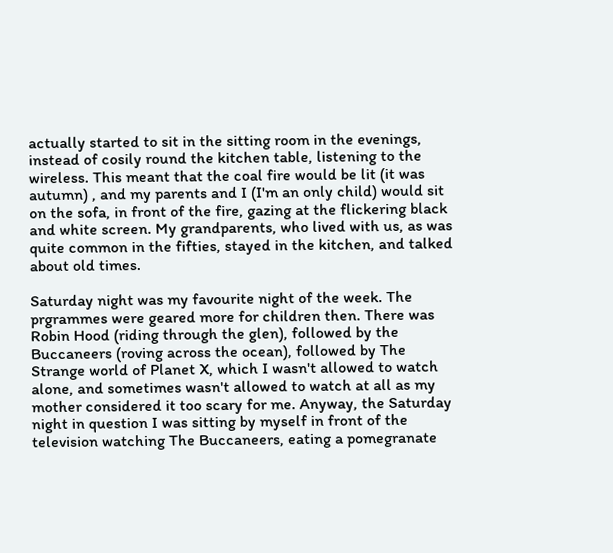actually started to sit in the sitting room in the evenings, instead of cosily round the kitchen table, listening to the wireless. This meant that the coal fire would be lit (it was autumn) , and my parents and I (I'm an only child) would sit on the sofa, in front of the fire, gazing at the flickering black and white screen. My grandparents, who lived with us, as was quite common in the fifties, stayed in the kitchen, and talked about old times.

Saturday night was my favourite night of the week. The prgrammes were geared more for children then. There was Robin Hood (riding through the glen), followed by the Buccaneers (roving across the ocean), followed by The Strange world of Planet X, which I wasn't allowed to watch alone, and sometimes wasn't allowed to watch at all as my mother considered it too scary for me. Anyway, the Saturday night in question I was sitting by myself in front of the television watching The Buccaneers, eating a pomegranate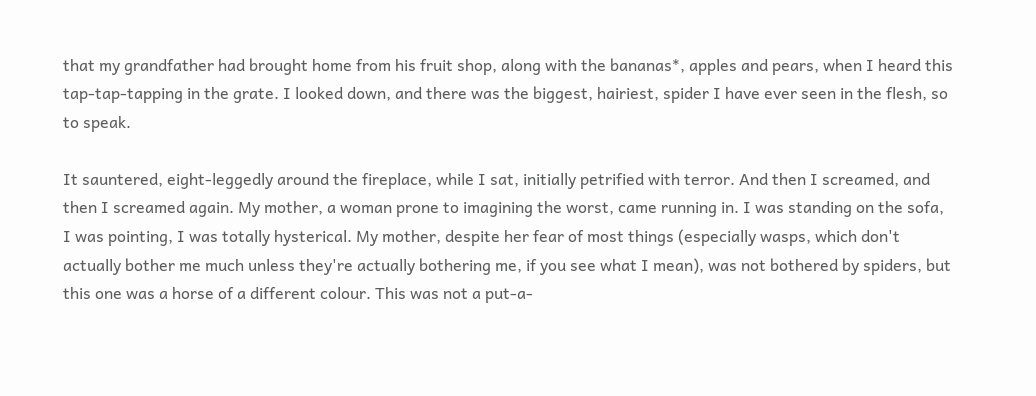that my grandfather had brought home from his fruit shop, along with the bananas*, apples and pears, when I heard this tap-tap-tapping in the grate. I looked down, and there was the biggest, hairiest, spider I have ever seen in the flesh, so to speak.

It sauntered, eight-leggedly around the fireplace, while I sat, initially petrified with terror. And then I screamed, and then I screamed again. My mother, a woman prone to imagining the worst, came running in. I was standing on the sofa, I was pointing, I was totally hysterical. My mother, despite her fear of most things (especially wasps, which don't actually bother me much unless they're actually bothering me, if you see what I mean), was not bothered by spiders, but this one was a horse of a different colour. This was not a put-a-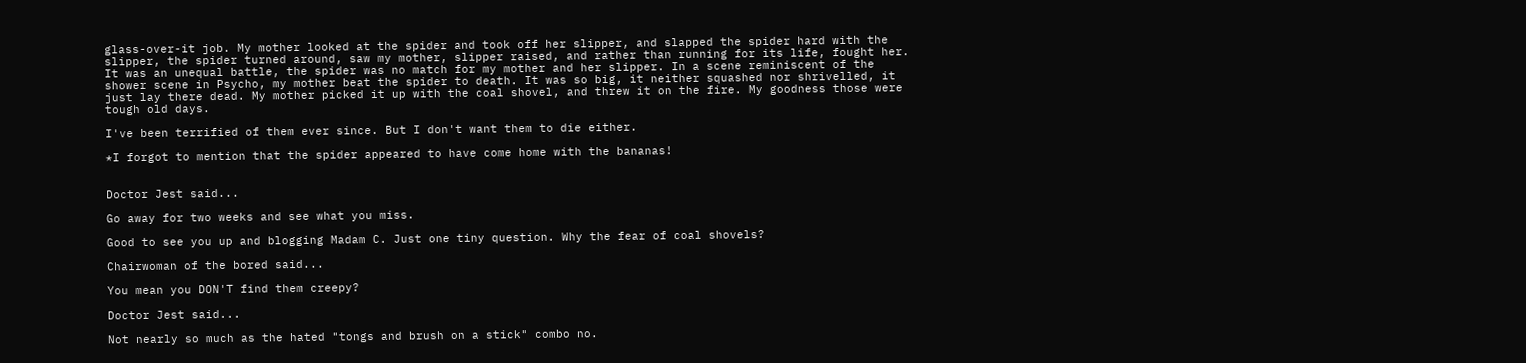glass-over-it job. My mother looked at the spider and took off her slipper, and slapped the spider hard with the slipper, the spider turned around, saw my mother, slipper raised, and rather than running for its life, fought her. It was an unequal battle, the spider was no match for my mother and her slipper. In a scene reminiscent of the shower scene in Psycho, my mother beat the spider to death. It was so big, it neither squashed nor shrivelled, it just lay there dead. My mother picked it up with the coal shovel, and threw it on the fire. My goodness those were tough old days.

I've been terrified of them ever since. But I don't want them to die either.

*I forgot to mention that the spider appeared to have come home with the bananas!


Doctor Jest said...

Go away for two weeks and see what you miss.

Good to see you up and blogging Madam C. Just one tiny question. Why the fear of coal shovels?

Chairwoman of the bored said...

You mean you DON'T find them creepy?

Doctor Jest said...

Not nearly so much as the hated "tongs and brush on a stick" combo no.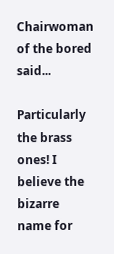Chairwoman of the bored said...

Particularly the brass ones! I believe the bizarre name for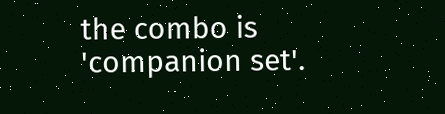the combo is 'companion set'.